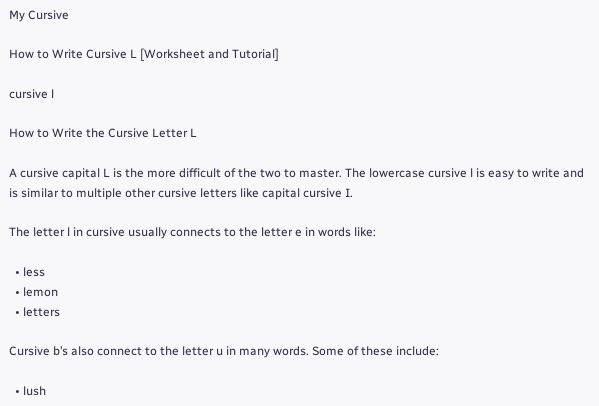My Cursive

How to Write Cursive L [Worksheet and Tutorial]

cursive l

How to Write the Cursive Letter L

A cursive capital L is the more difficult of the two to master. The lowercase cursive l is easy to write and is similar to multiple other cursive letters like capital cursive I.

The letter l in cursive usually connects to the letter e in words like:

  • less
  • lemon
  • letters

Cursive b’s also connect to the letter u in many words. Some of these include:

  • lush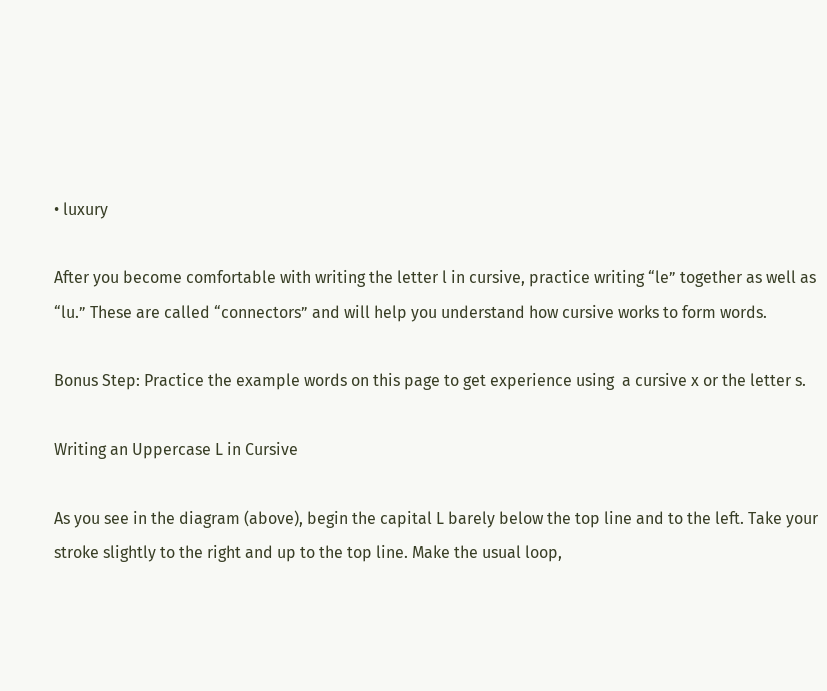• luxury

After you become comfortable with writing the letter l in cursive, practice writing “le” together as well as “lu.” These are called “connectors” and will help you understand how cursive works to form words.

Bonus Step: Practice the example words on this page to get experience using  a cursive x or the letter s.

Writing an Uppercase L in Cursive

As you see in the diagram (above), begin the capital L barely below the top line and to the left. Take your stroke slightly to the right and up to the top line. Make the usual loop,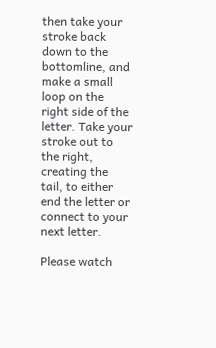then take your stroke back down to the bottomline, and make a small loop on the right side of the letter. Take your stroke out to the right, creating the tail, to either end the letter or connect to your next letter.

Please watch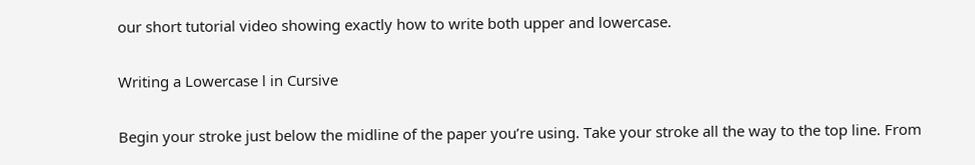our short tutorial video showing exactly how to write both upper and lowercase.

Writing a Lowercase l in Cursive

Begin your stroke just below the midline of the paper you’re using. Take your stroke all the way to the top line. From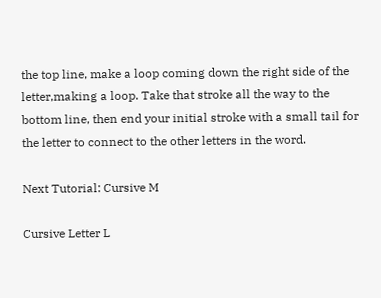the top line, make a loop coming down the right side of the letter,making a loop. Take that stroke all the way to the bottom line, then end your initial stroke with a small tail for the letter to connect to the other letters in the word.

Next Tutorial: Cursive M

Cursive Letter L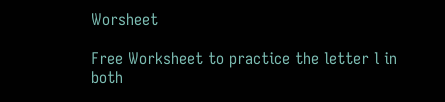Worsheet

Free Worksheet to practice the letter l in both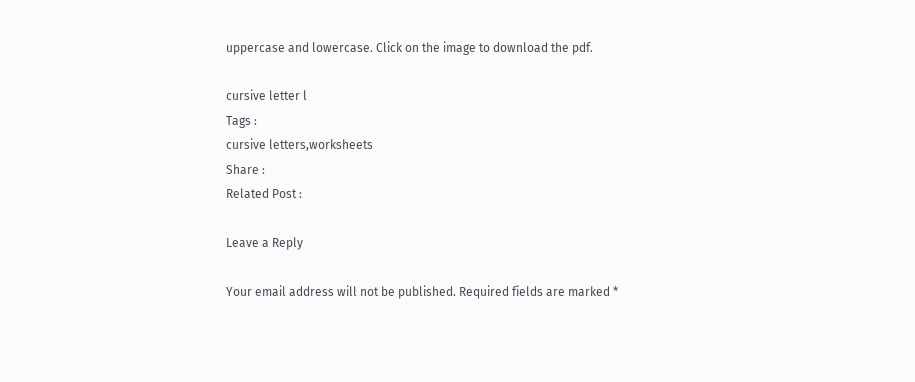uppercase and lowercase. Click on the image to download the pdf.

cursive letter l
Tags :
cursive letters,worksheets
Share :
Related Post :

Leave a Reply

Your email address will not be published. Required fields are marked *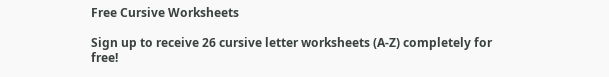Free Cursive Worksheets

Sign up to receive 26 cursive letter worksheets (A-Z) completely for free!